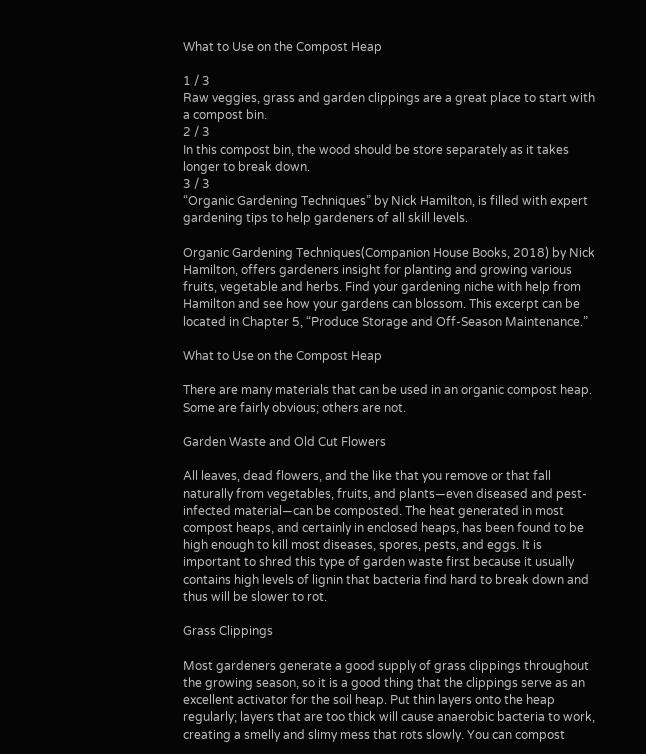What to Use on the Compost Heap

1 / 3
Raw veggies, grass and garden clippings are a great place to start with a compost bin.
2 / 3
In this compost bin, the wood should be store separately as it takes longer to break down.
3 / 3
“Organic Gardening Techniques” by Nick Hamilton, is filled with expert gardening tips to help gardeners of all skill levels.

Organic Gardening Techniques(Companion House Books, 2018) by Nick Hamilton, offers gardeners insight for planting and growing various fruits, vegetable and herbs. Find your gardening niche with help from Hamilton and see how your gardens can blossom. This excerpt can be located in Chapter 5, “Produce Storage and Off-Season Maintenance.”

What to Use on the Compost Heap

There are many materials that can be used in an organic compost heap. Some are fairly obvious; others are not.

Garden Waste and Old Cut Flowers

All leaves, dead flowers, and the like that you remove or that fall naturally from vegetables, fruits, and plants—even diseased and pest-infected material—can be composted. The heat generated in most compost heaps, and certainly in enclosed heaps, has been found to be high enough to kill most diseases, spores, pests, and eggs. It is important to shred this type of garden waste first because it usually contains high levels of lignin that bacteria find hard to break down and thus will be slower to rot.

Grass Clippings

Most gardeners generate a good supply of grass clippings throughout the growing season, so it is a good thing that the clippings serve as an excellent activator for the soil heap. Put thin layers onto the heap regularly; layers that are too thick will cause anaerobic bacteria to work, creating a smelly and slimy mess that rots slowly. You can compost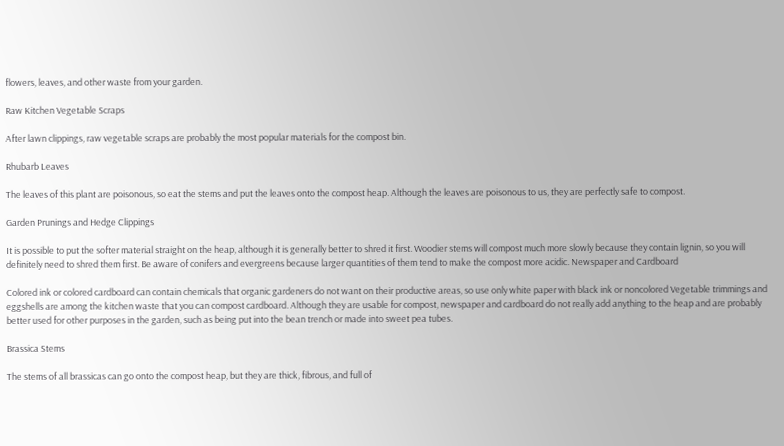flowers, leaves, and other waste from your garden.

Raw Kitchen Vegetable Scraps

After lawn clippings, raw vegetable scraps are probably the most popular materials for the compost bin.

Rhubarb Leaves

The leaves of this plant are poisonous, so eat the stems and put the leaves onto the compost heap. Although the leaves are poisonous to us, they are perfectly safe to compost.

Garden Prunings and Hedge Clippings

It is possible to put the softer material straight on the heap, although it is generally better to shred it first. Woodier stems will compost much more slowly because they contain lignin, so you will definitely need to shred them first. Be aware of conifers and evergreens because larger quantities of them tend to make the compost more acidic. Newspaper and Cardboard

Colored ink or colored cardboard can contain chemicals that organic gardeners do not want on their productive areas, so use only white paper with black ink or noncolored Vegetable trimmings and eggshells are among the kitchen waste that you can compost cardboard. Although they are usable for compost, newspaper and cardboard do not really add anything to the heap and are probably better used for other purposes in the garden, such as being put into the bean trench or made into sweet pea tubes.

Brassica Stems

The stems of all brassicas can go onto the compost heap, but they are thick, fibrous, and full of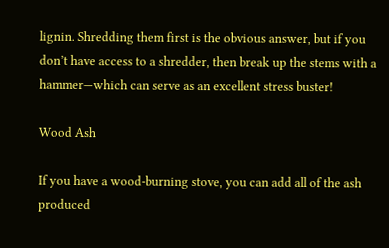lignin. Shredding them first is the obvious answer, but if you don’t have access to a shredder, then break up the stems with a hammer—which can serve as an excellent stress buster!

Wood Ash

If you have a wood-burning stove, you can add all of the ash produced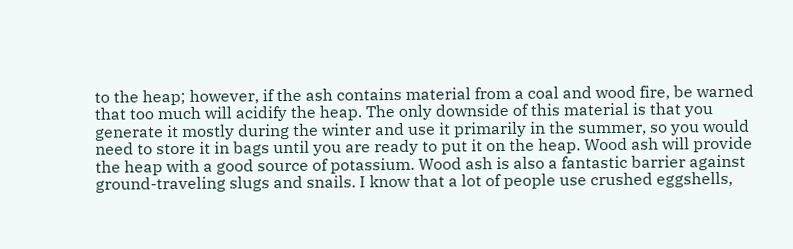to the heap; however, if the ash contains material from a coal and wood fire, be warned that too much will acidify the heap. The only downside of this material is that you generate it mostly during the winter and use it primarily in the summer, so you would need to store it in bags until you are ready to put it on the heap. Wood ash will provide the heap with a good source of potassium. Wood ash is also a fantastic barrier against ground-traveling slugs and snails. I know that a lot of people use crushed eggshells,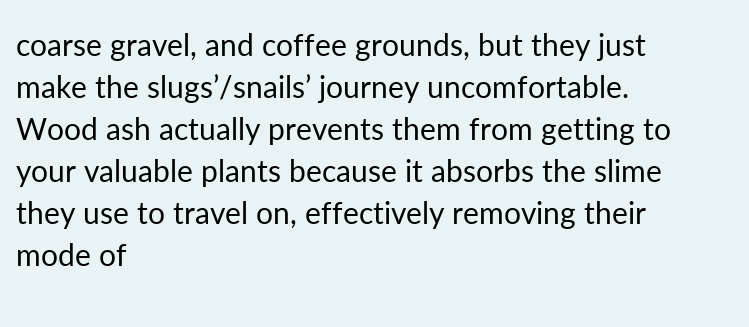coarse gravel, and coffee grounds, but they just make the slugs’/snails’ journey uncomfortable. Wood ash actually prevents them from getting to your valuable plants because it absorbs the slime they use to travel on, effectively removing their mode of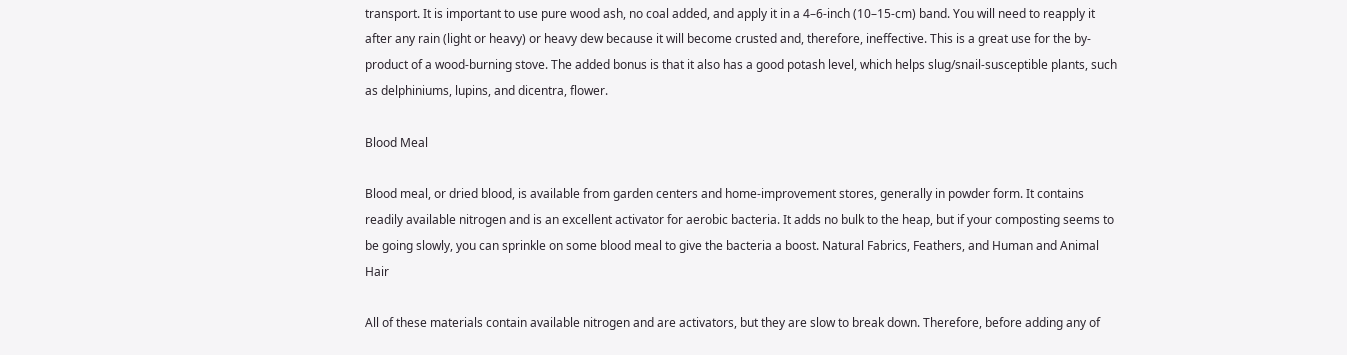transport. It is important to use pure wood ash, no coal added, and apply it in a 4–6-inch (10–15-cm) band. You will need to reapply it after any rain (light or heavy) or heavy dew because it will become crusted and, therefore, ineffective. This is a great use for the by-product of a wood-burning stove. The added bonus is that it also has a good potash level, which helps slug/snail-susceptible plants, such as delphiniums, lupins, and dicentra, flower.

Blood Meal

Blood meal, or dried blood, is available from garden centers and home-improvement stores, generally in powder form. It contains readily available nitrogen and is an excellent activator for aerobic bacteria. It adds no bulk to the heap, but if your composting seems to be going slowly, you can sprinkle on some blood meal to give the bacteria a boost. Natural Fabrics, Feathers, and Human and Animal Hair

All of these materials contain available nitrogen and are activators, but they are slow to break down. Therefore, before adding any of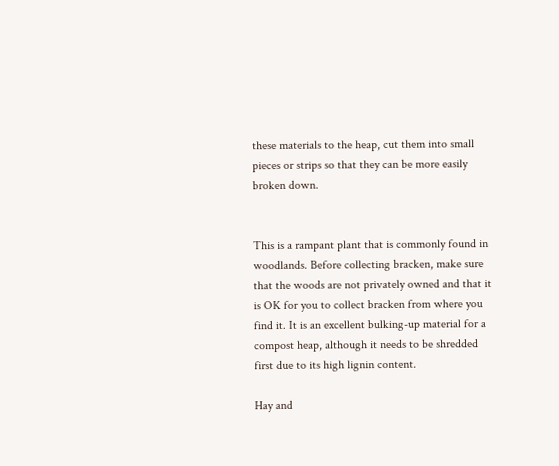these materials to the heap, cut them into small pieces or strips so that they can be more easily broken down.


This is a rampant plant that is commonly found in woodlands. Before collecting bracken, make sure that the woods are not privately owned and that it is OK for you to collect bracken from where you find it. It is an excellent bulking-up material for a compost heap, although it needs to be shredded first due to its high lignin content.

Hay and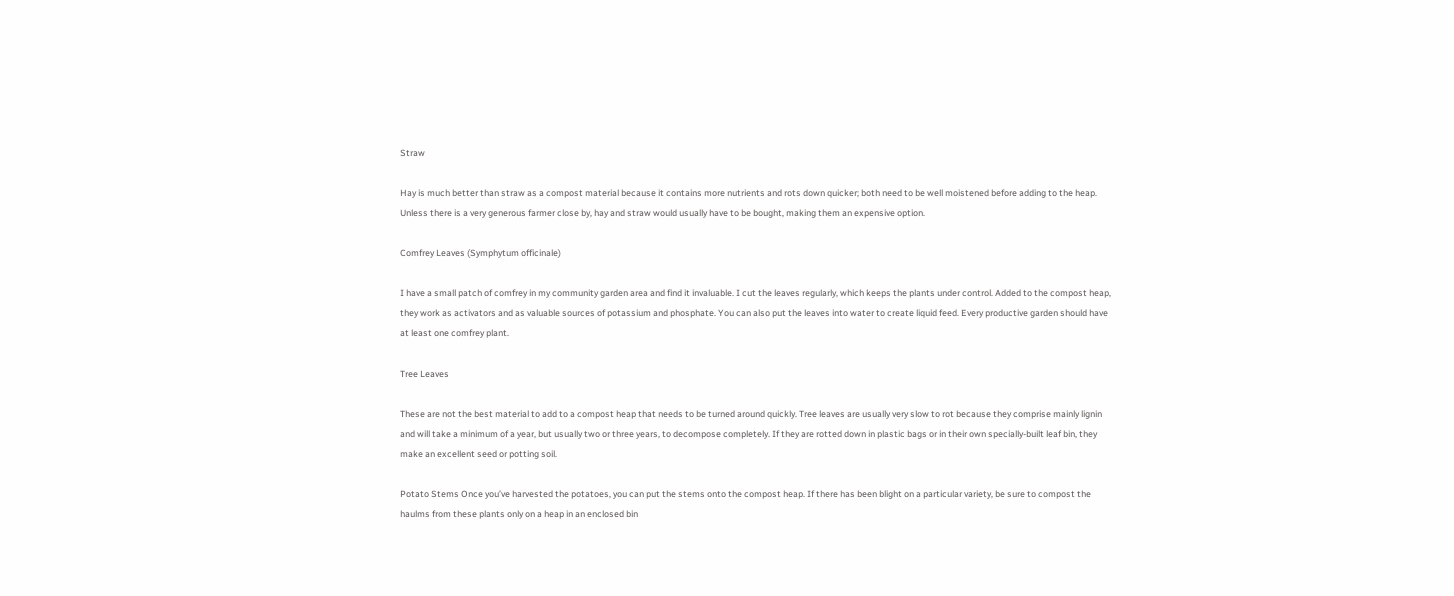Straw

Hay is much better than straw as a compost material because it contains more nutrients and rots down quicker; both need to be well moistened before adding to the heap. Unless there is a very generous farmer close by, hay and straw would usually have to be bought, making them an expensive option.

Comfrey Leaves (Symphytum officinale)

I have a small patch of comfrey in my community garden area and find it invaluable. I cut the leaves regularly, which keeps the plants under control. Added to the compost heap, they work as activators and as valuable sources of potassium and phosphate. You can also put the leaves into water to create liquid feed. Every productive garden should have at least one comfrey plant.

Tree Leaves

These are not the best material to add to a compost heap that needs to be turned around quickly. Tree leaves are usually very slow to rot because they comprise mainly lignin and will take a minimum of a year, but usually two or three years, to decompose completely. If they are rotted down in plastic bags or in their own specially-built leaf bin, they make an excellent seed or potting soil.

Potato Stems Once you’ve harvested the potatoes, you can put the stems onto the compost heap. If there has been blight on a particular variety, be sure to compost the haulms from these plants only on a heap in an enclosed bin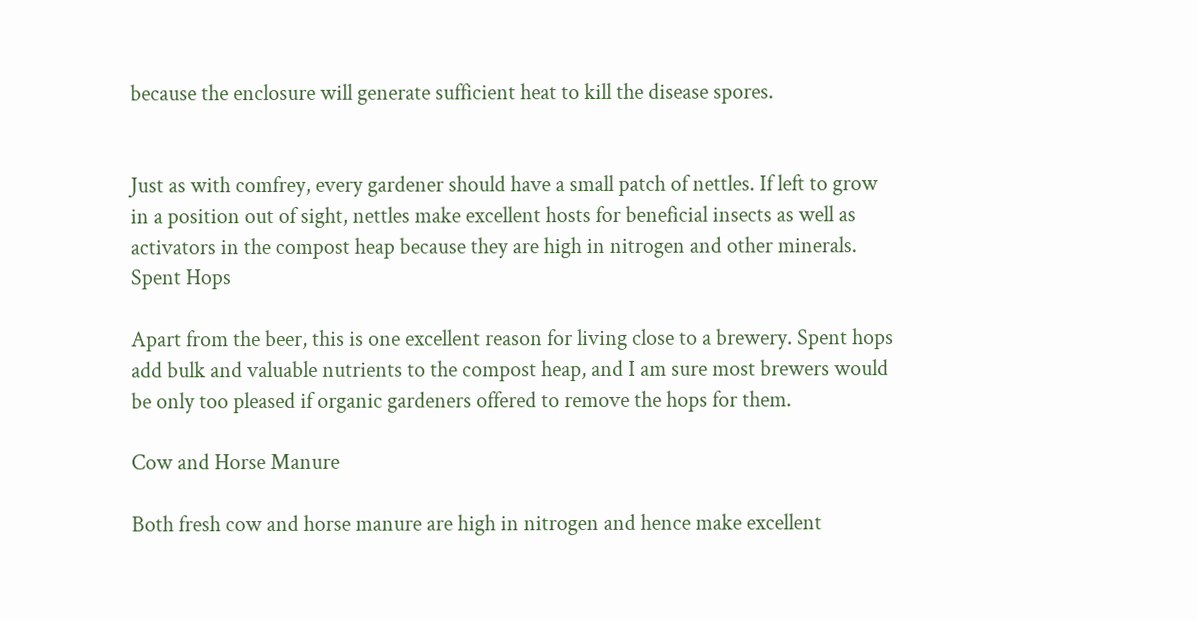because the enclosure will generate sufficient heat to kill the disease spores.


Just as with comfrey, every gardener should have a small patch of nettles. If left to grow in a position out of sight, nettles make excellent hosts for beneficial insects as well as activators in the compost heap because they are high in nitrogen and other minerals. Spent Hops

Apart from the beer, this is one excellent reason for living close to a brewery. Spent hops add bulk and valuable nutrients to the compost heap, and I am sure most brewers would be only too pleased if organic gardeners offered to remove the hops for them.

Cow and Horse Manure

Both fresh cow and horse manure are high in nitrogen and hence make excellent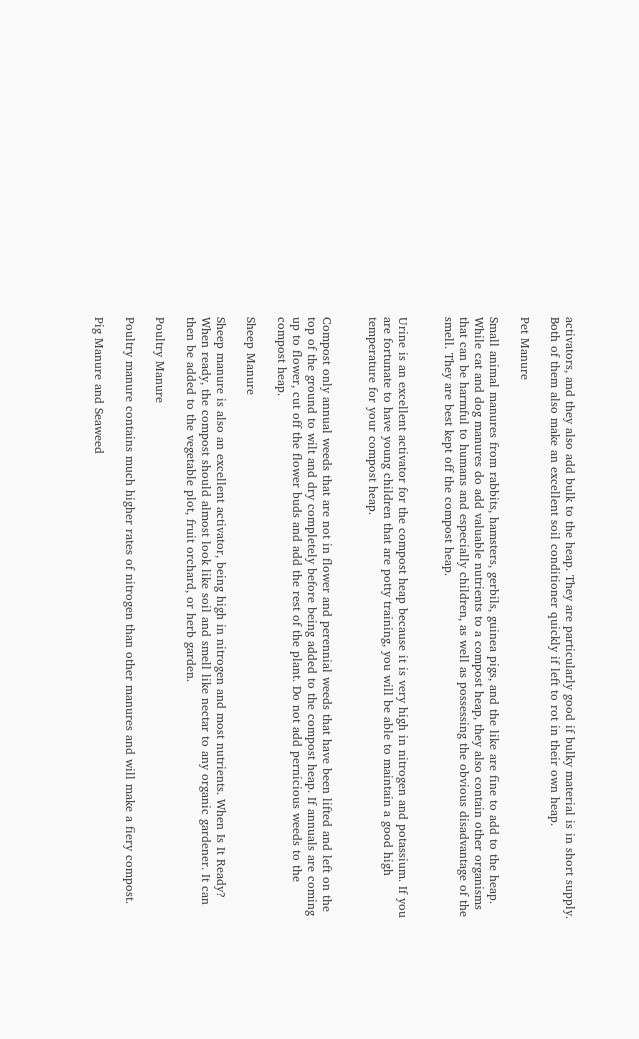activators, and they also add bulk to the heap. They are particularly good if bulky material is in short supply. Both of them also make an excellent soil conditioner quickly if left to rot in their own heap.

Pet Manure

Small animal manures from rabbits, hamsters, gerbils, guinea pigs, and the like are fine to add to the heap. While cat and dog manures do add valuable nutrients to a compost heap, they also contain other organisms that can be harmful to humans and especially children, as well as possessing the obvious disadvantage of the smell. They are best kept off the compost heap.


Urine is an excellent activator for the compost heap because it is very high in nitrogen and potassium. If you are fortunate to have young children that are potty training, you will be able to maintain a good high temperature for your compost heap.


Compost only annual weeds that are not in flower and perennial weeds that have been lifted and left on the top of the ground to wilt and dry completely before being added to the compost heap. If annuals are coming up to flower, cut off the flower buds and add the rest of the plant. Do not add pernicious weeds to the compost heap.

Sheep Manure

Sheep manure is also an excellent activator, being high in nitrogen and most nutrients. When Is It Ready? When ready, the compost should almost look like soil and smell like nectar to any organic gardener. It can then be added to the vegetable plot, fruit orchard, or herb garden.

Poultry Manure

Poultry manure contains much higher rates of nitrogen than other manures and will make a fiery compost.

Pig Manure and Seaweed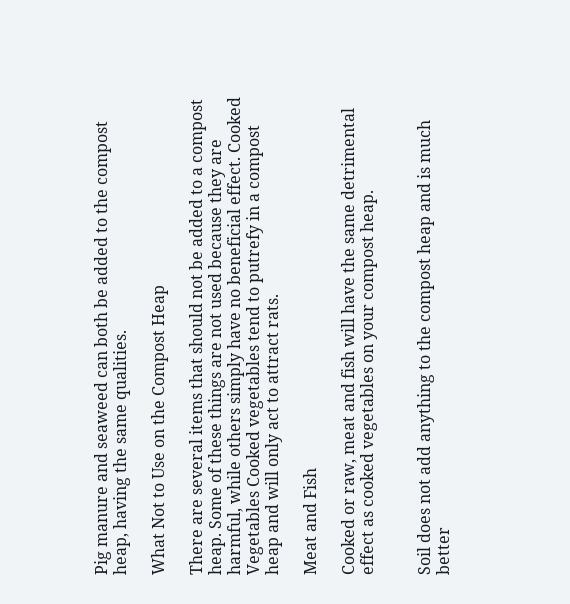Pig manure and seaweed can both be added to the compost heap, having the same qualities.

What Not to Use on the Compost Heap

There are several items that should not be added to a compost heap. Some of these things are not used because they are harmful, while others simply have no beneficial effect. Cooked Vegetables Cooked vegetables tend to putrefy in a compost heap and will only act to attract rats.

Meat and Fish

Cooked or raw, meat and fish will have the same detrimental effect as cooked vegetables on your compost heap.


Soil does not add anything to the compost heap and is much better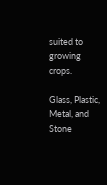suited to growing crops.

Glass, Plastic, Metal, and Stone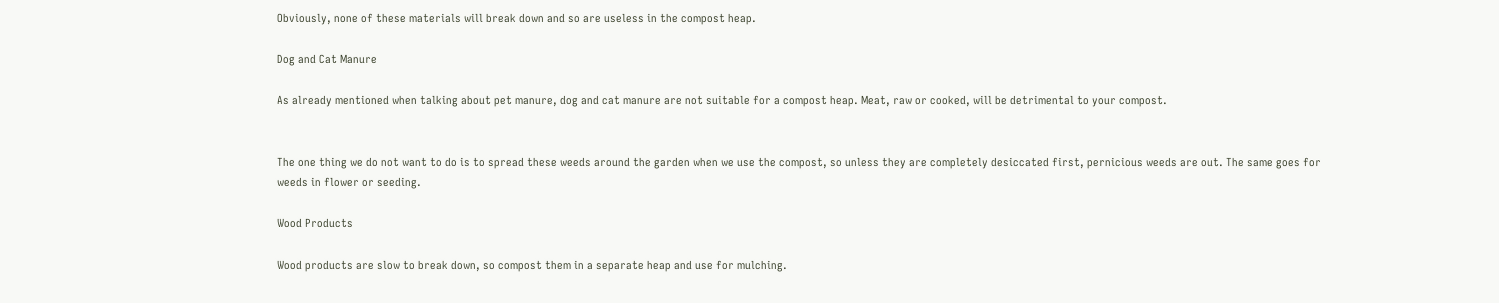Obviously, none of these materials will break down and so are useless in the compost heap.

Dog and Cat Manure

As already mentioned when talking about pet manure, dog and cat manure are not suitable for a compost heap. Meat, raw or cooked, will be detrimental to your compost.


The one thing we do not want to do is to spread these weeds around the garden when we use the compost, so unless they are completely desiccated first, pernicious weeds are out. The same goes for weeds in flower or seeding.

Wood Products

Wood products are slow to break down, so compost them in a separate heap and use for mulching.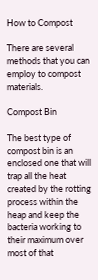How to Compost

There are several methods that you can employ to compost materials.

Compost Bin

The best type of compost bin is an enclosed one that will trap all the heat created by the rotting process within the heap and keep the bacteria working to their maximum over most of that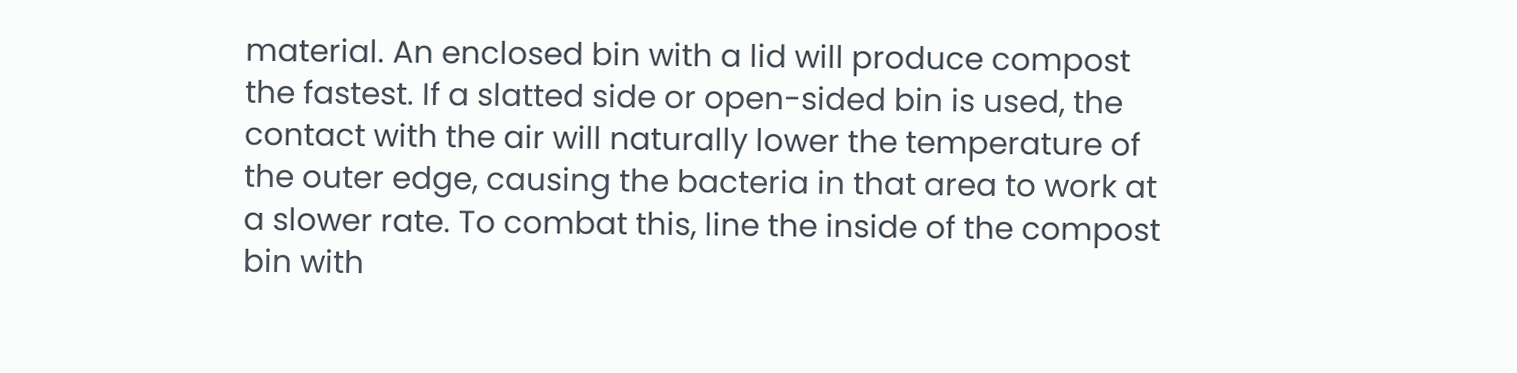material. An enclosed bin with a lid will produce compost the fastest. If a slatted side or open-sided bin is used, the contact with the air will naturally lower the temperature of the outer edge, causing the bacteria in that area to work at a slower rate. To combat this, line the inside of the compost bin with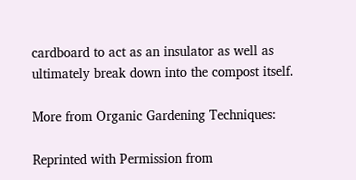cardboard to act as an insulator as well as ultimately break down into the compost itself.

More from Organic Gardening Techniques:

Reprinted with Permission from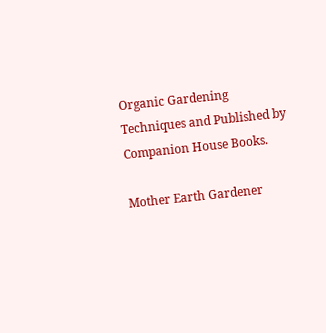Organic Gardening Techniques and Published by Companion House Books.

Mother Earth Gardener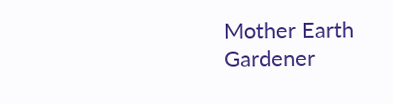Mother Earth Gardener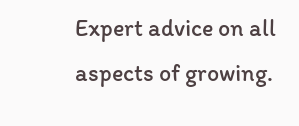Expert advice on all aspects of growing.